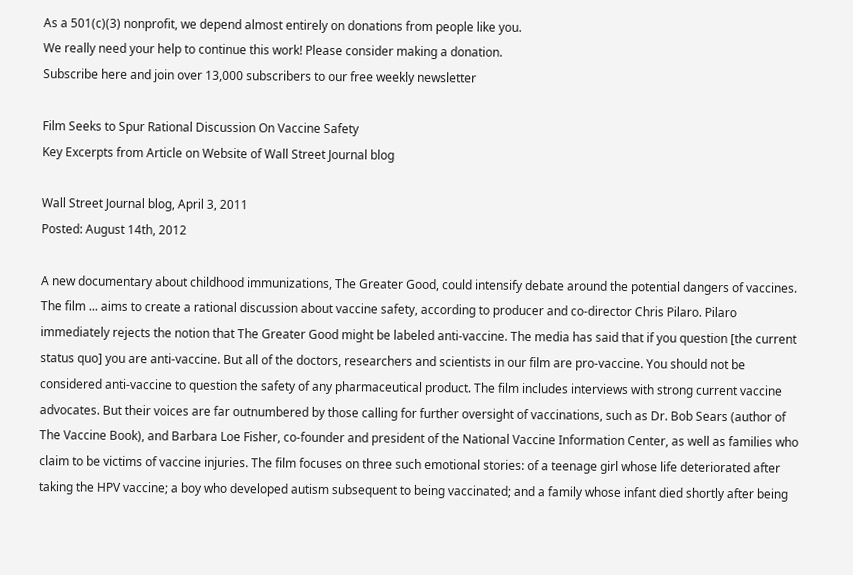As a 501(c)(3) nonprofit, we depend almost entirely on donations from people like you.
We really need your help to continue this work! Please consider making a donation.
Subscribe here and join over 13,000 subscribers to our free weekly newsletter

Film Seeks to Spur Rational Discussion On Vaccine Safety
Key Excerpts from Article on Website of Wall Street Journal blog

Wall Street Journal blog, April 3, 2011
Posted: August 14th, 2012

A new documentary about childhood immunizations, The Greater Good, could intensify debate around the potential dangers of vaccines. The film ... aims to create a rational discussion about vaccine safety, according to producer and co-director Chris Pilaro. Pilaro immediately rejects the notion that The Greater Good might be labeled anti-vaccine. The media has said that if you question [the current status quo] you are anti-vaccine. But all of the doctors, researchers and scientists in our film are pro-vaccine. You should not be considered anti-vaccine to question the safety of any pharmaceutical product. The film includes interviews with strong current vaccine advocates. But their voices are far outnumbered by those calling for further oversight of vaccinations, such as Dr. Bob Sears (author of The Vaccine Book), and Barbara Loe Fisher, co-founder and president of the National Vaccine Information Center, as well as families who claim to be victims of vaccine injuries. The film focuses on three such emotional stories: of a teenage girl whose life deteriorated after taking the HPV vaccine; a boy who developed autism subsequent to being vaccinated; and a family whose infant died shortly after being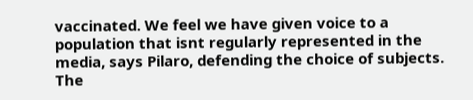vaccinated. We feel we have given voice to a population that isnt regularly represented in the media, says Pilaro, defending the choice of subjects. The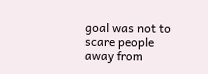goal was not to scare people away from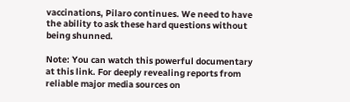vaccinations, Pilaro continues. We need to have the ability to ask these hard questions without being shunned.

Note: You can watch this powerful documentary at this link. For deeply revealing reports from reliable major media sources on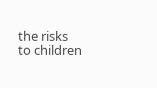the risks to children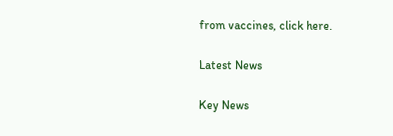from vaccines, click here.

Latest News

Key News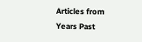Articles from Years Past